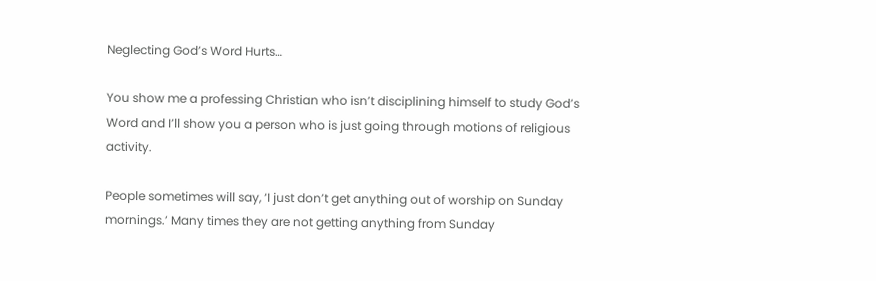Neglecting God’s Word Hurts…

You show me a professing Christian who isn’t disciplining himself to study God’s Word and I’ll show you a person who is just going through motions of religious activity.

People sometimes will say, ‘I just don’t get anything out of worship on Sunday mornings.’ Many times they are not getting anything from Sunday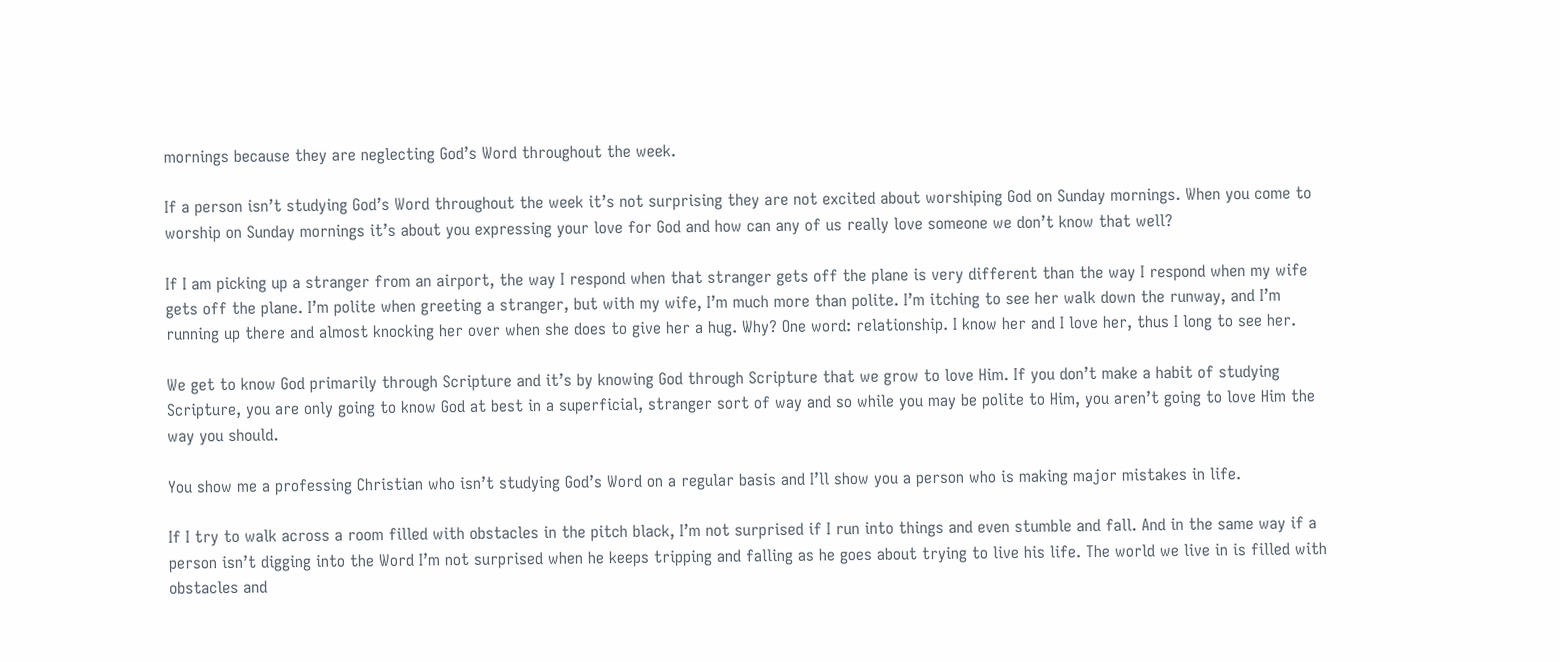mornings because they are neglecting God’s Word throughout the week.

If a person isn’t studying God’s Word throughout the week it’s not surprising they are not excited about worshiping God on Sunday mornings. When you come to worship on Sunday mornings it’s about you expressing your love for God and how can any of us really love someone we don’t know that well?

If I am picking up a stranger from an airport, the way I respond when that stranger gets off the plane is very different than the way I respond when my wife gets off the plane. I’m polite when greeting a stranger, but with my wife, I’m much more than polite. I’m itching to see her walk down the runway, and I’m running up there and almost knocking her over when she does to give her a hug. Why? One word: relationship. I know her and I love her, thus I long to see her.

We get to know God primarily through Scripture and it’s by knowing God through Scripture that we grow to love Him. If you don’t make a habit of studying Scripture, you are only going to know God at best in a superficial, stranger sort of way and so while you may be polite to Him, you aren’t going to love Him the way you should.

You show me a professing Christian who isn’t studying God’s Word on a regular basis and I’ll show you a person who is making major mistakes in life.

If I try to walk across a room filled with obstacles in the pitch black, I’m not surprised if I run into things and even stumble and fall. And in the same way if a person isn’t digging into the Word I’m not surprised when he keeps tripping and falling as he goes about trying to live his life. The world we live in is filled with obstacles and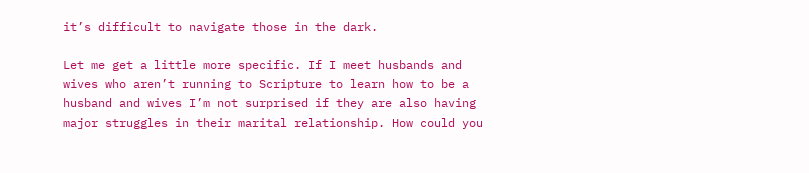it’s difficult to navigate those in the dark.

Let me get a little more specific. If I meet husbands and wives who aren’t running to Scripture to learn how to be a husband and wives I’m not surprised if they are also having major struggles in their marital relationship. How could you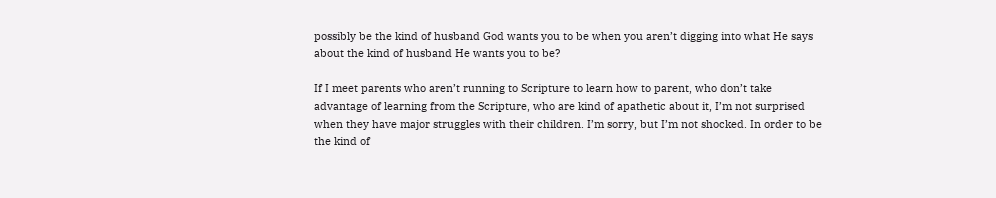possibly be the kind of husband God wants you to be when you aren’t digging into what He says about the kind of husband He wants you to be?

If I meet parents who aren’t running to Scripture to learn how to parent, who don’t take advantage of learning from the Scripture, who are kind of apathetic about it, I’m not surprised when they have major struggles with their children. I’m sorry, but I’m not shocked. In order to be the kind of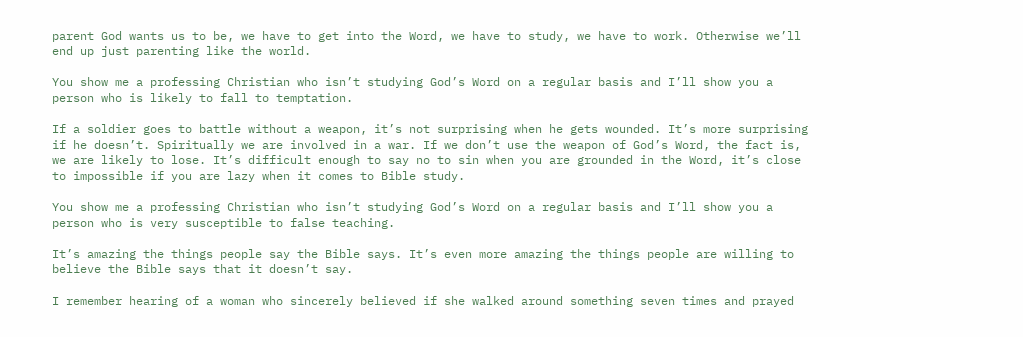parent God wants us to be, we have to get into the Word, we have to study, we have to work. Otherwise we’ll end up just parenting like the world.

You show me a professing Christian who isn’t studying God’s Word on a regular basis and I’ll show you a person who is likely to fall to temptation.

If a soldier goes to battle without a weapon, it’s not surprising when he gets wounded. It’s more surprising if he doesn’t. Spiritually we are involved in a war. If we don’t use the weapon of God’s Word, the fact is, we are likely to lose. It’s difficult enough to say no to sin when you are grounded in the Word, it’s close to impossible if you are lazy when it comes to Bible study.

You show me a professing Christian who isn’t studying God’s Word on a regular basis and I’ll show you a person who is very susceptible to false teaching.

It’s amazing the things people say the Bible says. It’s even more amazing the things people are willing to believe the Bible says that it doesn’t say.

I remember hearing of a woman who sincerely believed if she walked around something seven times and prayed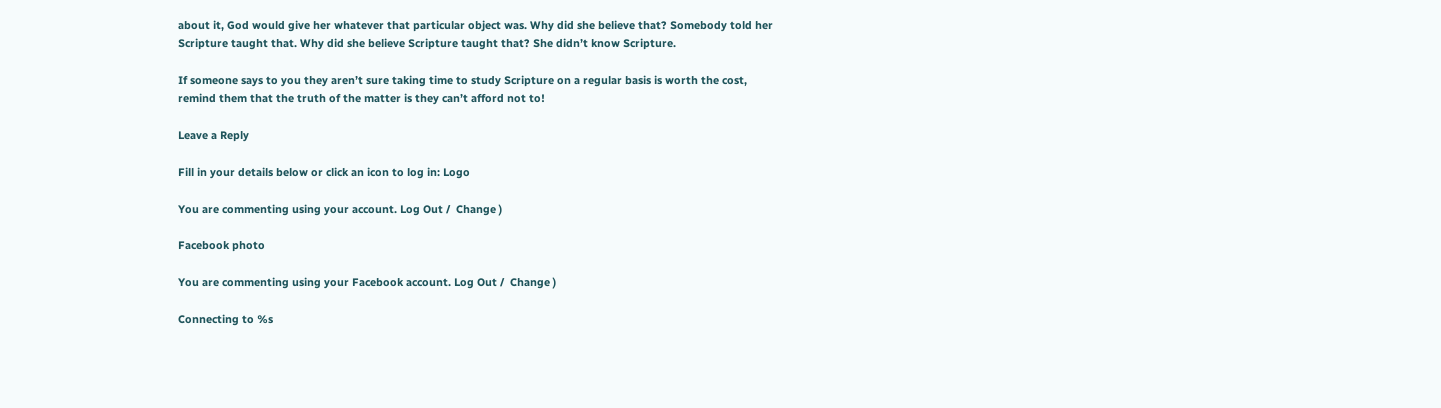about it, God would give her whatever that particular object was. Why did she believe that? Somebody told her Scripture taught that. Why did she believe Scripture taught that? She didn’t know Scripture.

If someone says to you they aren’t sure taking time to study Scripture on a regular basis is worth the cost, remind them that the truth of the matter is they can’t afford not to!

Leave a Reply

Fill in your details below or click an icon to log in: Logo

You are commenting using your account. Log Out /  Change )

Facebook photo

You are commenting using your Facebook account. Log Out /  Change )

Connecting to %s